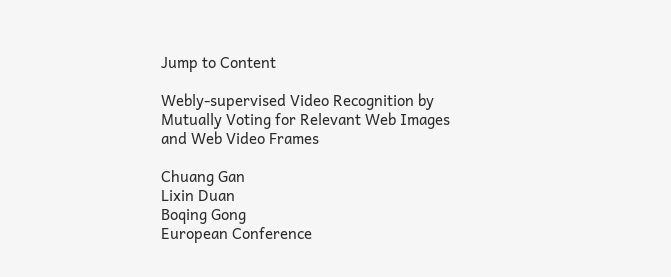Jump to Content

Webly-supervised Video Recognition by Mutually Voting for Relevant Web Images and Web Video Frames

Chuang Gan
Lixin Duan
Boqing Gong
European Conference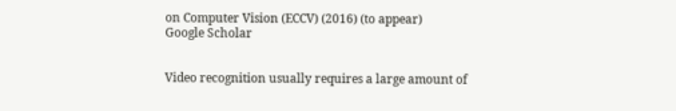on Computer Vision (ECCV) (2016) (to appear)
Google Scholar


Video recognition usually requires a large amount of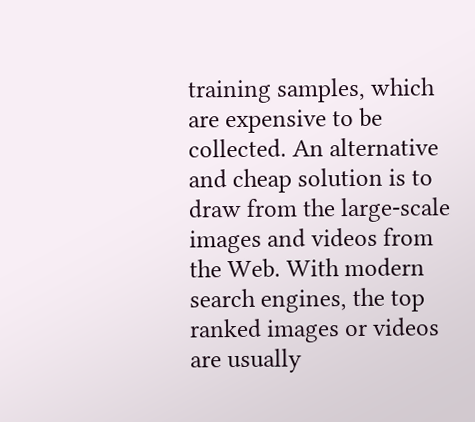training samples, which are expensive to be collected. An alternative and cheap solution is to draw from the large-scale images and videos from the Web. With modern search engines, the top ranked images or videos are usually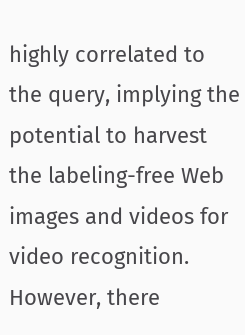highly correlated to the query, implying the potential to harvest the labeling-free Web images and videos for video recognition. However, there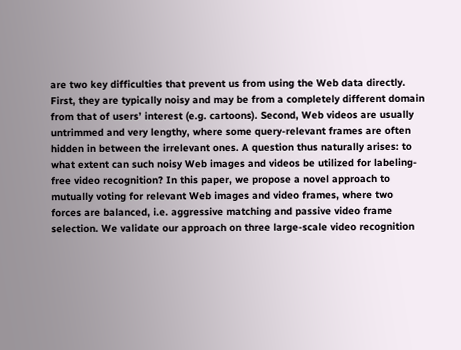are two key difficulties that prevent us from using the Web data directly. First, they are typically noisy and may be from a completely different domain from that of users’ interest (e.g. cartoons). Second, Web videos are usually untrimmed and very lengthy, where some query-relevant frames are often hidden in between the irrelevant ones. A question thus naturally arises: to what extent can such noisy Web images and videos be utilized for labeling-free video recognition? In this paper, we propose a novel approach to mutually voting for relevant Web images and video frames, where two forces are balanced, i.e. aggressive matching and passive video frame selection. We validate our approach on three large-scale video recognition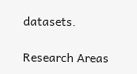datasets.

Research Areas